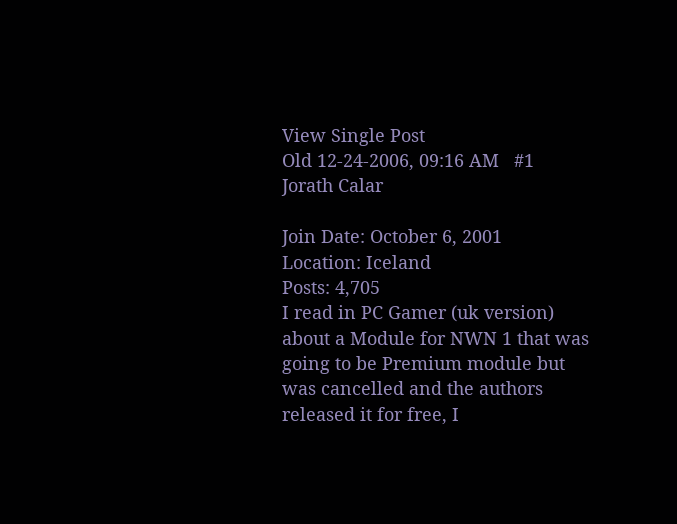View Single Post
Old 12-24-2006, 09:16 AM   #1
Jorath Calar

Join Date: October 6, 2001
Location: Iceland
Posts: 4,705
I read in PC Gamer (uk version) about a Module for NWN 1 that was going to be Premium module but was cancelled and the authors released it for free, I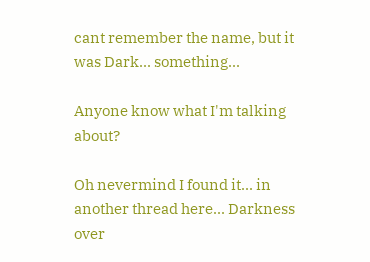cant remember the name, but it was Dark... something...

Anyone know what I'm talking about?

Oh nevermind I found it... in another thread here... Darkness over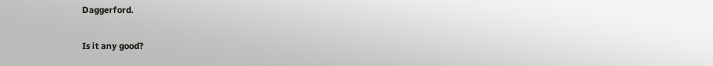Daggerford.

Is it any good?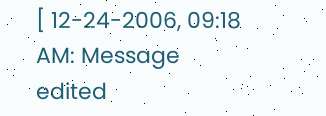[ 12-24-2006, 09:18 AM: Message edited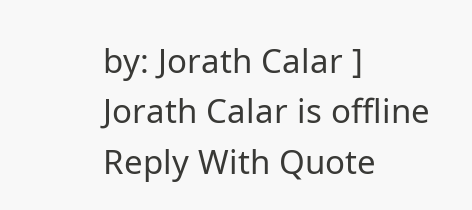by: Jorath Calar ]
Jorath Calar is offline   Reply With Quote